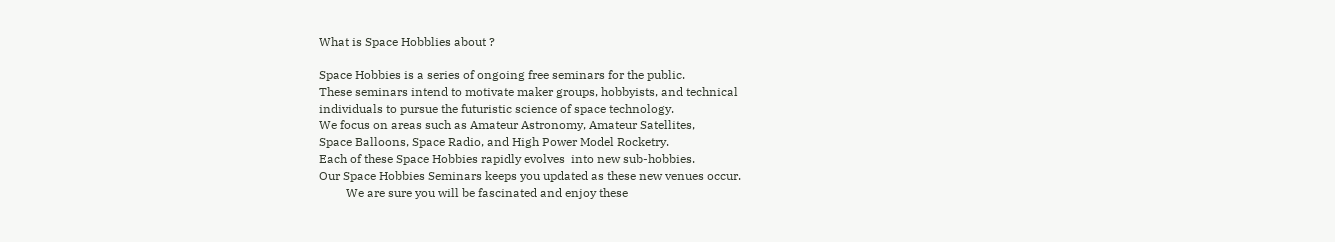What is Space Hobblies about ?

Space Hobbies is a series of ongoing free seminars for the public.
These seminars intend to motivate maker groups, hobbyists, and technical
individuals to pursue the futuristic science of space technology.
We focus on areas such as Amateur Astronomy, Amateur Satellites,
Space Balloons, Space Radio, and High Power Model Rocketry.
Each of these Space Hobbies rapidly evolves  into new sub-hobbies.
Our Space Hobbies Seminars keeps you updated as these new venues occur.
         We are sure you will be fascinated and enjoy these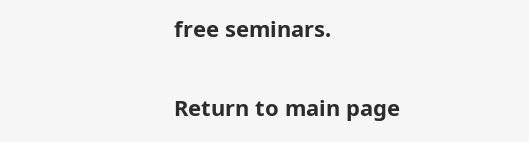free seminars.

Return to main page